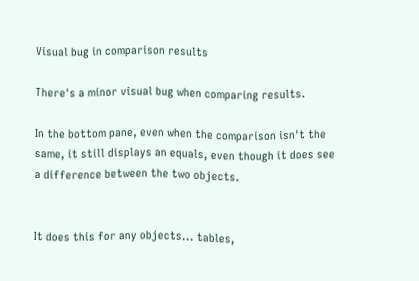Visual bug in comparison results

There's a minor visual bug when comparing results.

In the bottom pane, even when the comparison isn't the same, it still displays an equals, even though it does see a difference between the two objects.


It does this for any objects... tables,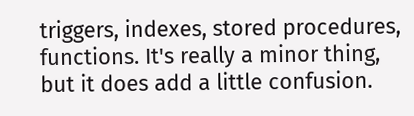triggers, indexes, stored procedures, functions. It's really a minor thing, but it does add a little confusion.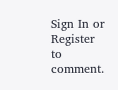Sign In or Register to comment.